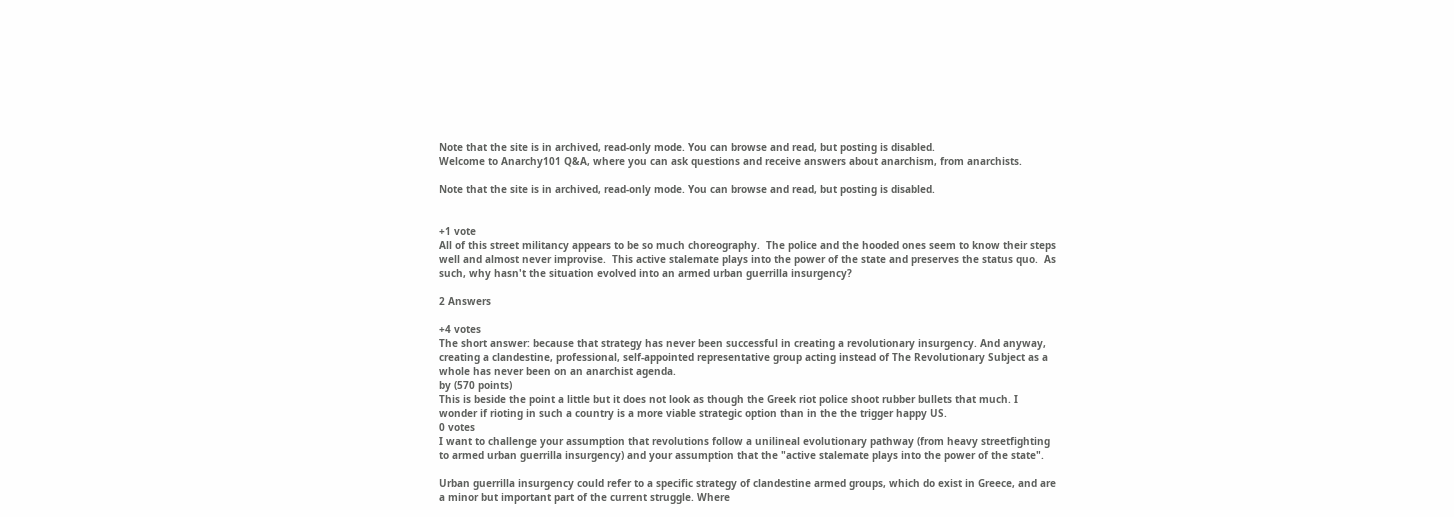Note that the site is in archived, read-only mode. You can browse and read, but posting is disabled.
Welcome to Anarchy101 Q&A, where you can ask questions and receive answers about anarchism, from anarchists.

Note that the site is in archived, read-only mode. You can browse and read, but posting is disabled.


+1 vote
All of this street militancy appears to be so much choreography.  The police and the hooded ones seem to know their steps well and almost never improvise.  This active stalemate plays into the power of the state and preserves the status quo.  As such, why hasn't the situation evolved into an armed urban guerrilla insurgency?

2 Answers

+4 votes
The short answer: because that strategy has never been successful in creating a revolutionary insurgency. And anyway, creating a clandestine, professional, self-appointed representative group acting instead of The Revolutionary Subject as a whole has never been on an anarchist agenda.
by (570 points)
This is beside the point a little but it does not look as though the Greek riot police shoot rubber bullets that much. I wonder if rioting in such a country is a more viable strategic option than in the the trigger happy US.
0 votes
I want to challenge your assumption that revolutions follow a unilineal evolutionary pathway (from heavy streetfighting to armed urban guerrilla insurgency) and your assumption that the "active stalemate plays into the power of the state".

Urban guerrilla insurgency could refer to a specific strategy of clandestine armed groups, which do exist in Greece, and are a minor but important part of the current struggle. Where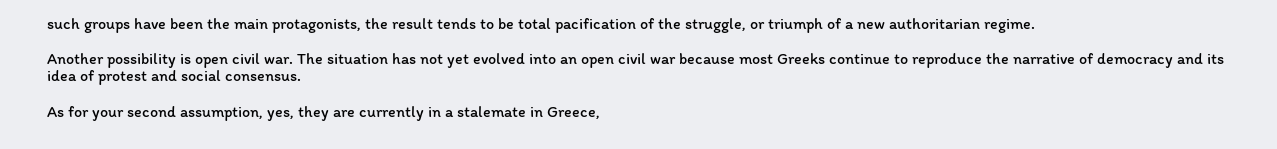such groups have been the main protagonists, the result tends to be total pacification of the struggle, or triumph of a new authoritarian regime.

Another possibility is open civil war. The situation has not yet evolved into an open civil war because most Greeks continue to reproduce the narrative of democracy and its idea of protest and social consensus.

As for your second assumption, yes, they are currently in a stalemate in Greece,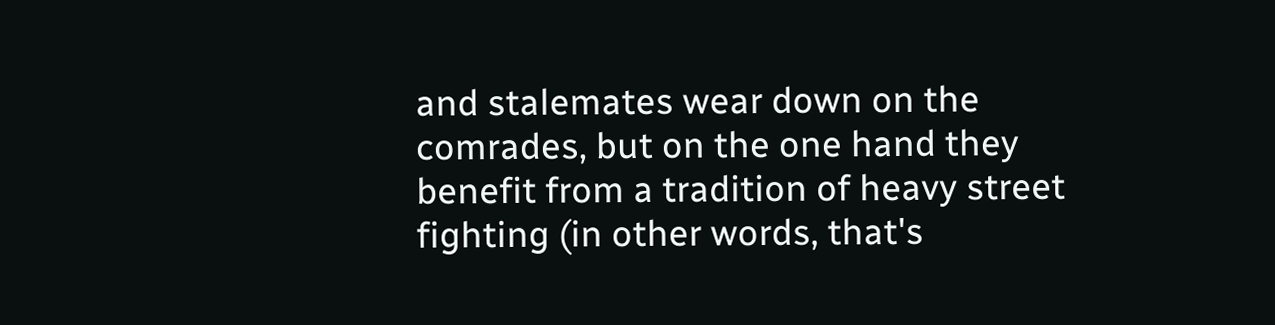and stalemates wear down on the comrades, but on the one hand they benefit from a tradition of heavy street fighting (in other words, that's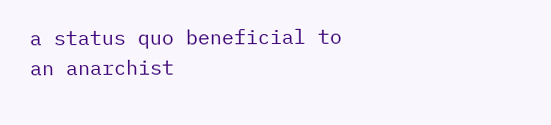a status quo beneficial to an anarchist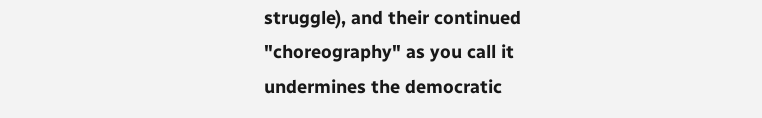struggle), and their continued "choreography" as you call it undermines the democratic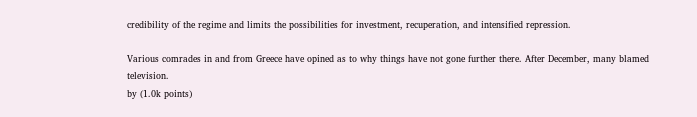credibility of the regime and limits the possibilities for investment, recuperation, and intensified repression.

Various comrades in and from Greece have opined as to why things have not gone further there. After December, many blamed television.
by (1.0k points)